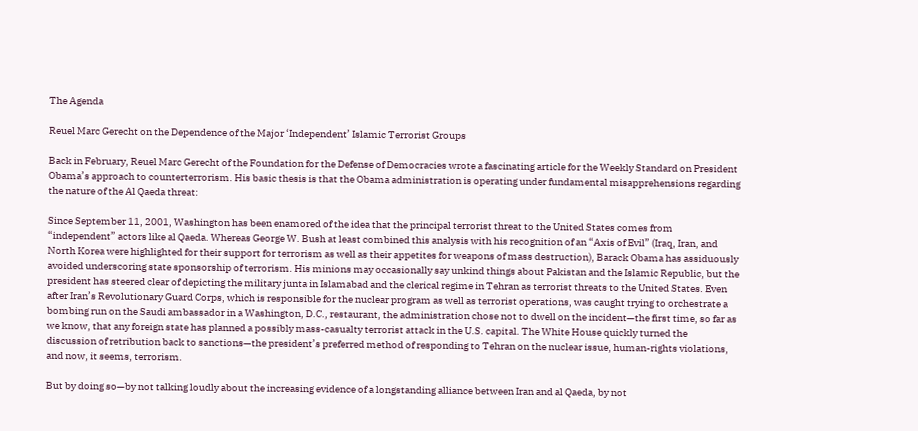The Agenda

Reuel Marc Gerecht on the Dependence of the Major ‘Independent’ Islamic Terrorist Groups

Back in February, Reuel Marc Gerecht of the Foundation for the Defense of Democracies wrote a fascinating article for the Weekly Standard on President Obama’s approach to counterterrorism. His basic thesis is that the Obama administration is operating under fundamental misapprehensions regarding the nature of the Al Qaeda threat:

Since September 11, 2001, Washington has been enamored of the idea that the principal terrorist threat to the United States comes from “independent” actors like al Qaeda. Whereas George W. Bush at least combined this analysis with his recognition of an “Axis of Evil” (Iraq, Iran, and North Korea were highlighted for their support for terrorism as well as their appetites for weapons of mass destruction), Barack Obama has assiduously avoided underscoring state sponsorship of terrorism. His minions may occasionally say unkind things about Pakistan and the Islamic Republic, but the president has steered clear of depicting the military junta in Islamabad and the clerical regime in Tehran as terrorist threats to the United States. Even after Iran’s Revolutionary Guard Corps, which is responsible for the nuclear program as well as terrorist operations, was caught trying to orchestrate a bombing run on the Saudi ambassador in a Washington, D.C., restaurant, the administration chose not to dwell on the incident—the first time, so far as we know, that any foreign state has planned a possibly mass-casualty terrorist attack in the U.S. capital. The White House quickly turned the discussion of retribution back to sanctions—the president’s preferred method of responding to Tehran on the nuclear issue, human-rights violations, and now, it seems, terrorism.

But by doing so—by not talking loudly about the increasing evidence of a longstanding alliance between Iran and al Qaeda, by not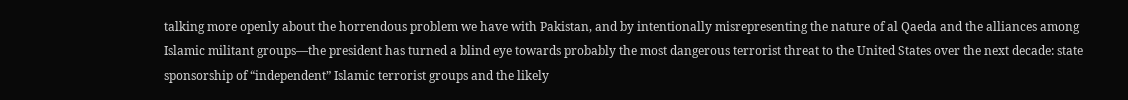talking more openly about the horrendous problem we have with Pakistan, and by intentionally misrepresenting the nature of al Qaeda and the alliances among Islamic militant groups—the president has turned a blind eye towards probably the most dangerous terrorist threat to the United States over the next decade: state sponsorship of “independent” Islamic terrorist groups and the likely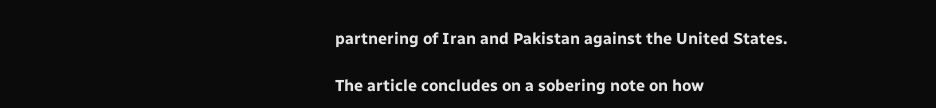partnering of Iran and Pakistan against the United States.

The article concludes on a sobering note on how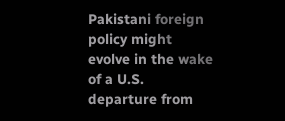Pakistani foreign policy might evolve in the wake of a U.S. departure from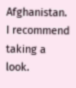Afghanistan. I recommend taking a look.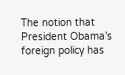The notion that President Obama’s foreign policy has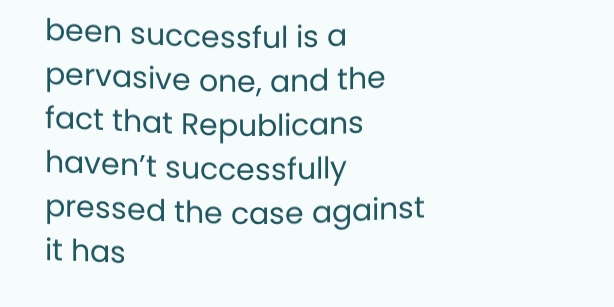been successful is a pervasive one, and the fact that Republicans haven’t successfully pressed the case against it has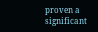proven a significant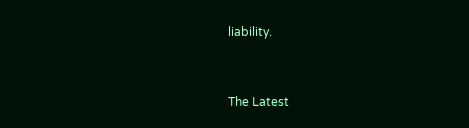liability.


The Latest